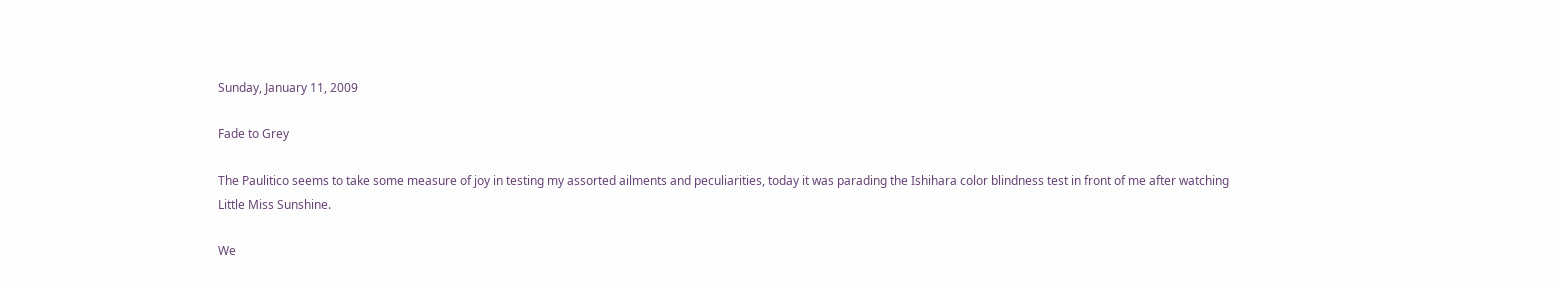Sunday, January 11, 2009

Fade to Grey

The Paulitico seems to take some measure of joy in testing my assorted ailments and peculiarities, today it was parading the Ishihara color blindness test in front of me after watching Little Miss Sunshine.

We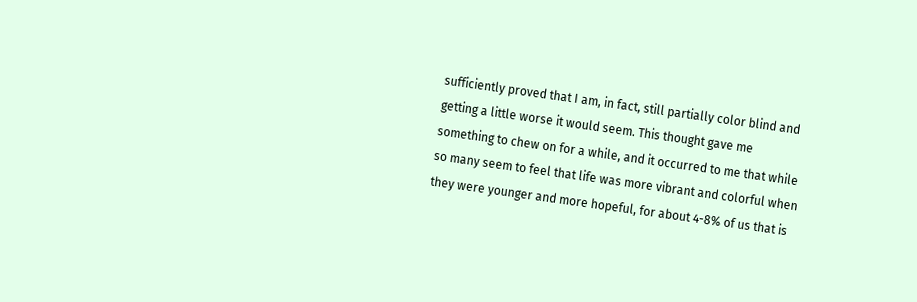sufficiently proved that I am, in fact, still partially color blind and getting a little worse it would seem. This thought gave me something to chew on for a while, and it occurred to me that while so many seem to feel that life was more vibrant and colorful when they were younger and more hopeful, for about 4-8% of us that is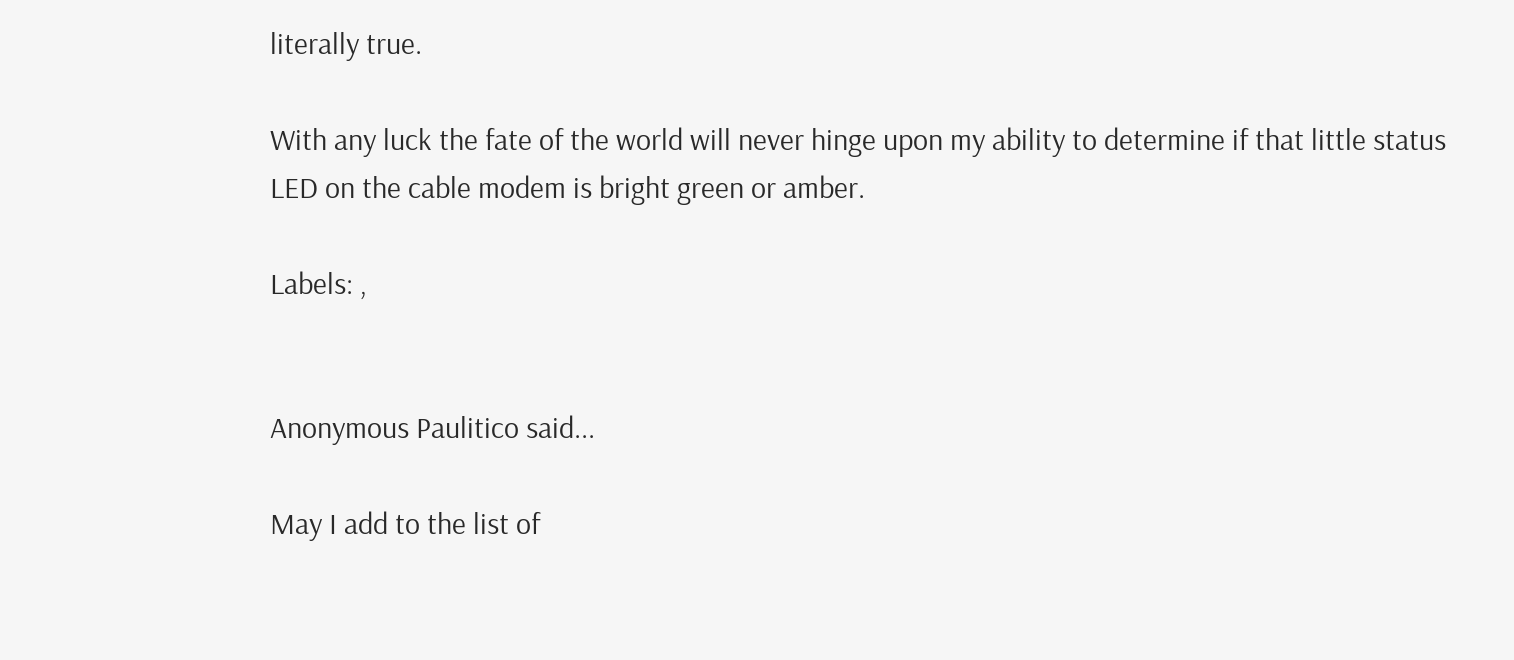literally true.

With any luck the fate of the world will never hinge upon my ability to determine if that little status LED on the cable modem is bright green or amber.

Labels: ,


Anonymous Paulitico said...

May I add to the list of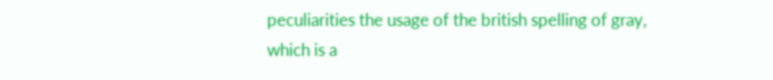peculiarities the usage of the british spelling of gray, which is a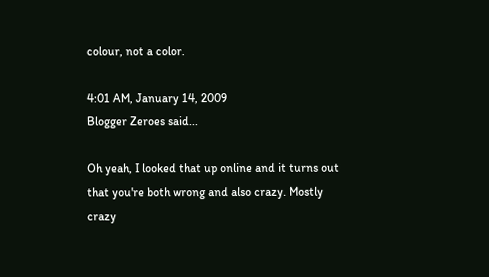colour, not a color.

4:01 AM, January 14, 2009
Blogger Zeroes said...

Oh yeah, I looked that up online and it turns out that you're both wrong and also crazy. Mostly crazy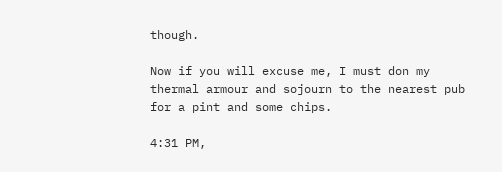though.

Now if you will excuse me, I must don my thermal armour and sojourn to the nearest pub for a pint and some chips.

4:31 PM,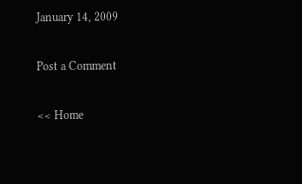January 14, 2009

Post a Comment

<< Home